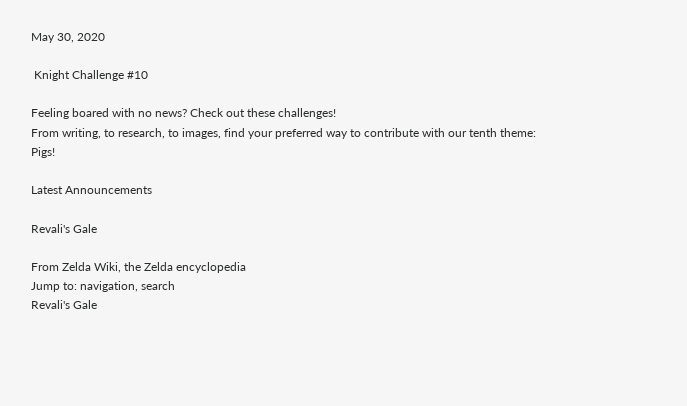May 30, 2020

 Knight Challenge #10

Feeling boared with no news? Check out these challenges!
From writing, to research, to images, find your preferred way to contribute with our tenth theme: Pigs!

Latest Announcements

Revali's Gale

From Zelda Wiki, the Zelda encyclopedia
Jump to: navigation, search
Revali's Gale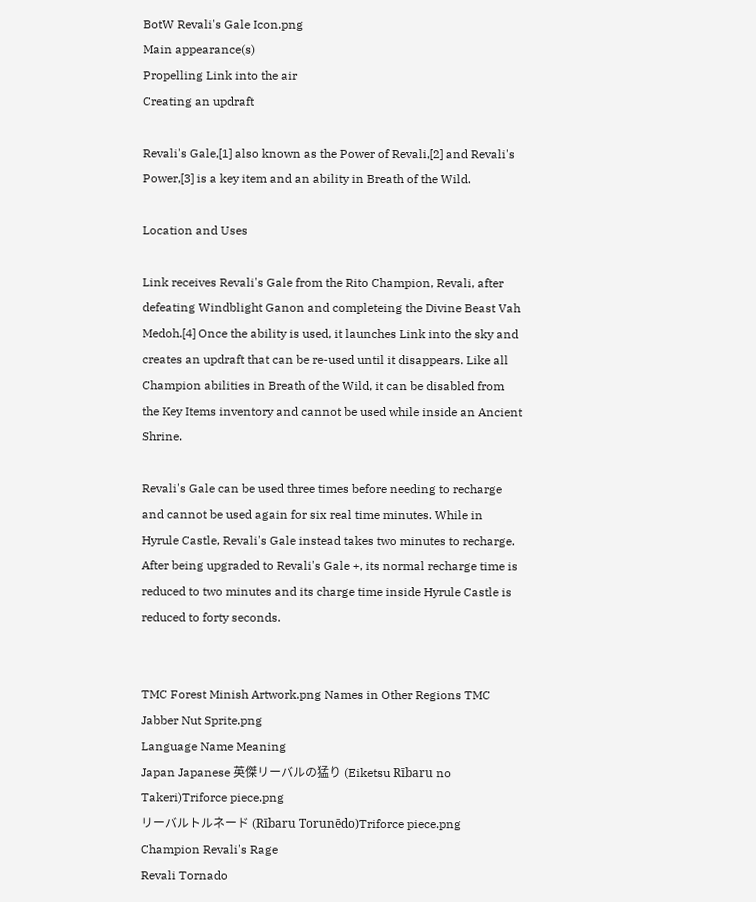BotW Revali's Gale Icon.png
Main appearance(s)
Propelling Link into the air
Creating an updraft

Revali's Gale,[1] also known as the Power of Revali,[2] and Revali's Power,[3] is a key item and an ability in Breath of the Wild.

Location and Uses

Link receives Revali's Gale from the Rito Champion, Revali, after defeating Windblight Ganon and completeing the Divine Beast Vah Medoh.[4] Once the ability is used, it launches Link into the sky and creates an updraft that can be re-used until it disappears. Like all Champion abilities in Breath of the Wild, it can be disabled from the Key Items inventory and cannot be used while inside an Ancient Shrine.

Revali's Gale can be used three times before needing to recharge and cannot be used again for six real time minutes. While in Hyrule Castle, Revali's Gale instead takes two minutes to recharge. After being upgraded to Revali's Gale +, its normal recharge time is reduced to two minutes and its charge time inside Hyrule Castle is reduced to forty seconds.


TMC Forest Minish Artwork.png Names in Other Regions TMC Jabber Nut Sprite.png
Language Name Meaning
Japan Japanese 英傑リーバルの猛り (Eiketsu Rībaru no Takeri)Triforce piece.png
リーバルトルネード (Rībaru Torunēdo)Triforce piece.png
Champion Revali's Rage
Revali Tornado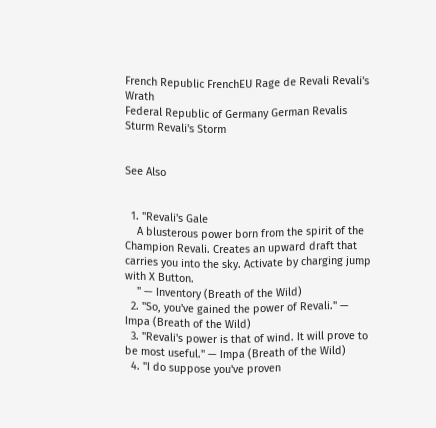French Republic FrenchEU Rage de Revali Revali's Wrath
Federal Republic of Germany German Revalis Sturm Revali's Storm


See Also


  1. "Revali's Gale
    A blusterous power born from the spirit of the Champion Revali. Creates an upward draft that carries you into the sky. Activate by charging jump with X Button.
    " — Inventory (Breath of the Wild)
  2. "So, you've gained the power of Revali." — Impa (Breath of the Wild)
  3. "Revali's power is that of wind. It will prove to be most useful." — Impa (Breath of the Wild)
  4. "I do suppose you've proven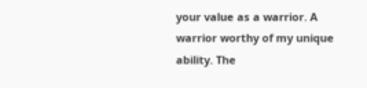your value as a warrior. A warrior worthy of my unique ability. The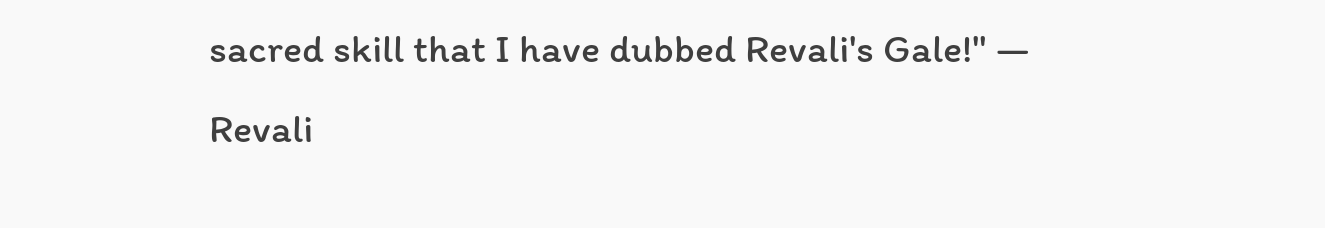sacred skill that I have dubbed Revali's Gale!" — Revali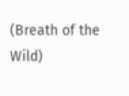(Breath of the Wild)